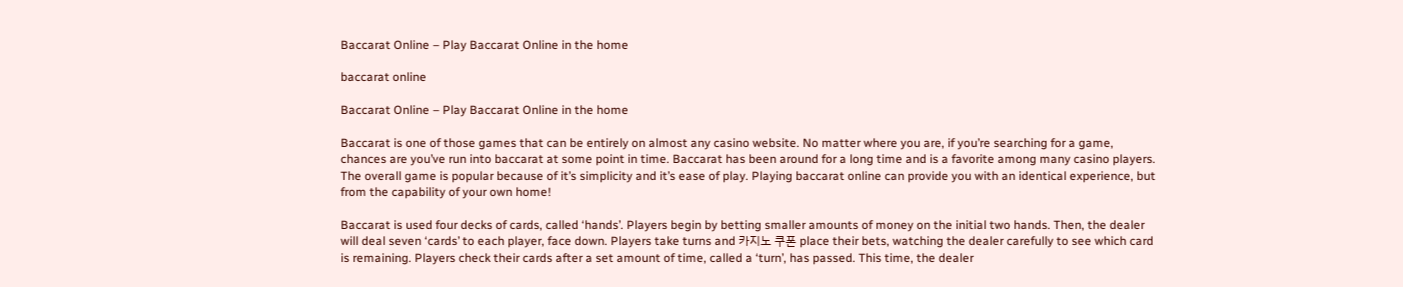Baccarat Online – Play Baccarat Online in the home

baccarat online

Baccarat Online – Play Baccarat Online in the home

Baccarat is one of those games that can be entirely on almost any casino website. No matter where you are, if you’re searching for a game, chances are you’ve run into baccarat at some point in time. Baccarat has been around for a long time and is a favorite among many casino players. The overall game is popular because of it’s simplicity and it’s ease of play. Playing baccarat online can provide you with an identical experience, but from the capability of your own home!

Baccarat is used four decks of cards, called ‘hands’. Players begin by betting smaller amounts of money on the initial two hands. Then, the dealer will deal seven ‘cards’ to each player, face down. Players take turns and 카지노 쿠폰 place their bets, watching the dealer carefully to see which card is remaining. Players check their cards after a set amount of time, called a ‘turn’, has passed. This time, the dealer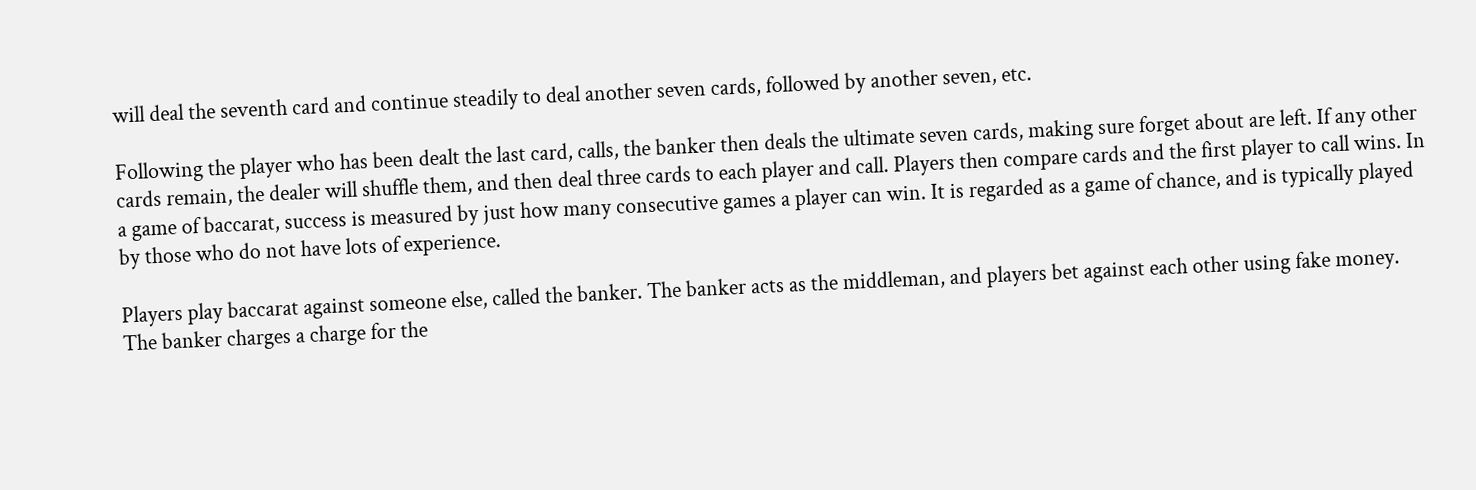will deal the seventh card and continue steadily to deal another seven cards, followed by another seven, etc.

Following the player who has been dealt the last card, calls, the banker then deals the ultimate seven cards, making sure forget about are left. If any other cards remain, the dealer will shuffle them, and then deal three cards to each player and call. Players then compare cards and the first player to call wins. In a game of baccarat, success is measured by just how many consecutive games a player can win. It is regarded as a game of chance, and is typically played by those who do not have lots of experience.

Players play baccarat against someone else, called the banker. The banker acts as the middleman, and players bet against each other using fake money. The banker charges a charge for the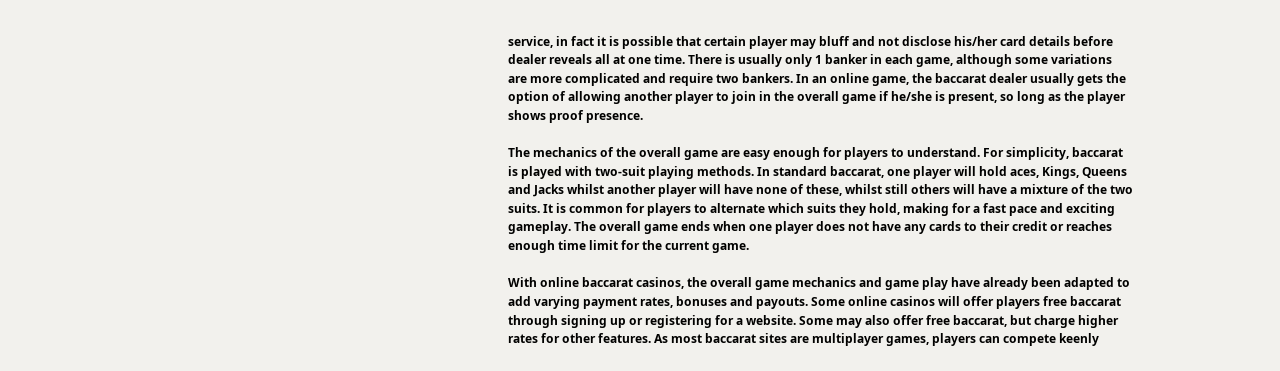service, in fact it is possible that certain player may bluff and not disclose his/her card details before dealer reveals all at one time. There is usually only 1 banker in each game, although some variations are more complicated and require two bankers. In an online game, the baccarat dealer usually gets the option of allowing another player to join in the overall game if he/she is present, so long as the player shows proof presence.

The mechanics of the overall game are easy enough for players to understand. For simplicity, baccarat is played with two-suit playing methods. In standard baccarat, one player will hold aces, Kings, Queens and Jacks whilst another player will have none of these, whilst still others will have a mixture of the two suits. It is common for players to alternate which suits they hold, making for a fast pace and exciting gameplay. The overall game ends when one player does not have any cards to their credit or reaches enough time limit for the current game.

With online baccarat casinos, the overall game mechanics and game play have already been adapted to add varying payment rates, bonuses and payouts. Some online casinos will offer players free baccarat through signing up or registering for a website. Some may also offer free baccarat, but charge higher rates for other features. As most baccarat sites are multiplayer games, players can compete keenly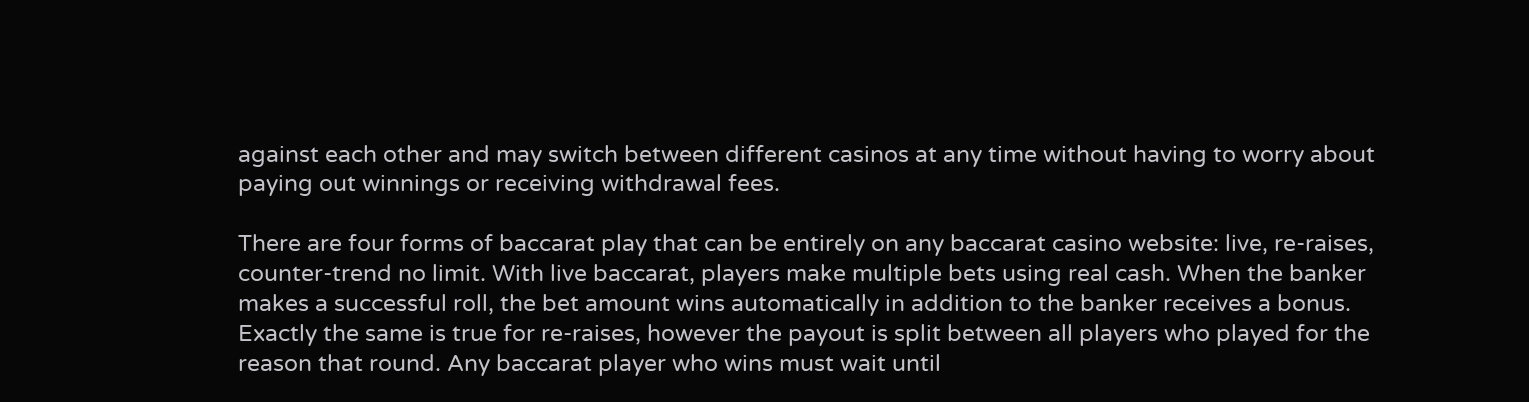against each other and may switch between different casinos at any time without having to worry about paying out winnings or receiving withdrawal fees.

There are four forms of baccarat play that can be entirely on any baccarat casino website: live, re-raises, counter-trend no limit. With live baccarat, players make multiple bets using real cash. When the banker makes a successful roll, the bet amount wins automatically in addition to the banker receives a bonus. Exactly the same is true for re-raises, however the payout is split between all players who played for the reason that round. Any baccarat player who wins must wait until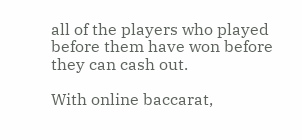all of the players who played before them have won before they can cash out.

With online baccarat,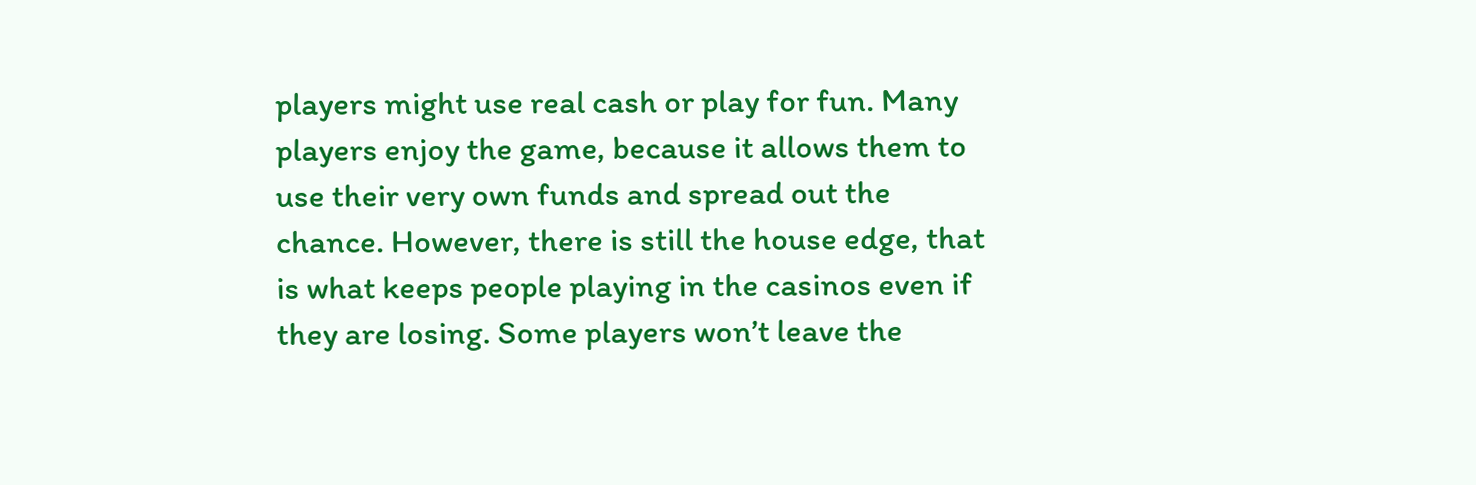players might use real cash or play for fun. Many players enjoy the game, because it allows them to use their very own funds and spread out the chance. However, there is still the house edge, that is what keeps people playing in the casinos even if they are losing. Some players won’t leave the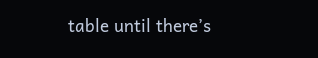table until there’s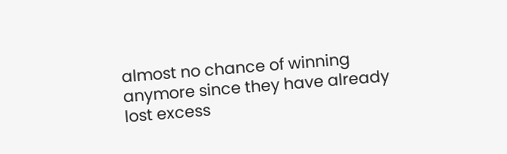almost no chance of winning anymore since they have already lost excess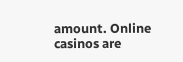amount. Online casinos are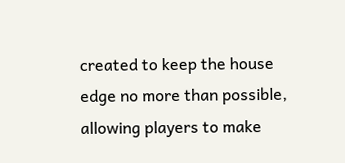created to keep the house edge no more than possible, allowing players to make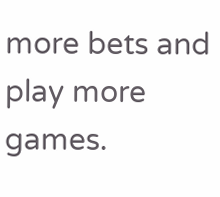more bets and play more games.